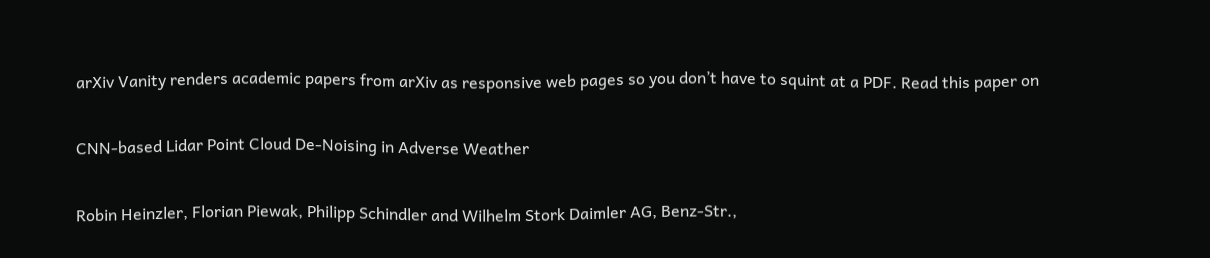arXiv Vanity renders academic papers from arXiv as responsive web pages so you don’t have to squint at a PDF. Read this paper on

CNN-based Lidar Point Cloud De-Noising in Adverse Weather

Robin Heinzler, Florian Piewak, Philipp Schindler and Wilhelm Stork Daimler AG, Benz-Str.,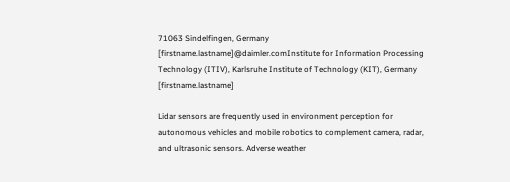71063 Sindelfingen, Germany [firstname.lastname]@daimler.comInstitute for Information Processing Technology (ITIV), Karlsruhe Institute of Technology (KIT), Germany [firstname.lastname]

Lidar sensors are frequently used in environment perception for autonomous vehicles and mobile robotics to complement camera, radar, and ultrasonic sensors. Adverse weather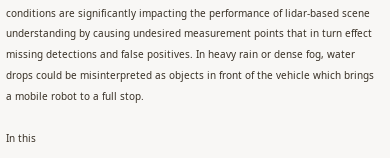conditions are significantly impacting the performance of lidar-based scene understanding by causing undesired measurement points that in turn effect missing detections and false positives. In heavy rain or dense fog, water drops could be misinterpreted as objects in front of the vehicle which brings a mobile robot to a full stop.

In this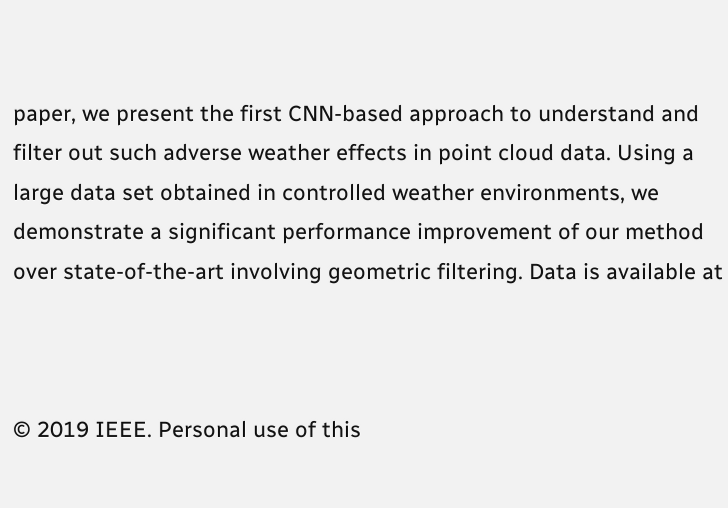paper, we present the first CNN-based approach to understand and filter out such adverse weather effects in point cloud data. Using a large data set obtained in controlled weather environments, we demonstrate a significant performance improvement of our method over state-of-the-art involving geometric filtering. Data is available at



© 2019 IEEE. Personal use of this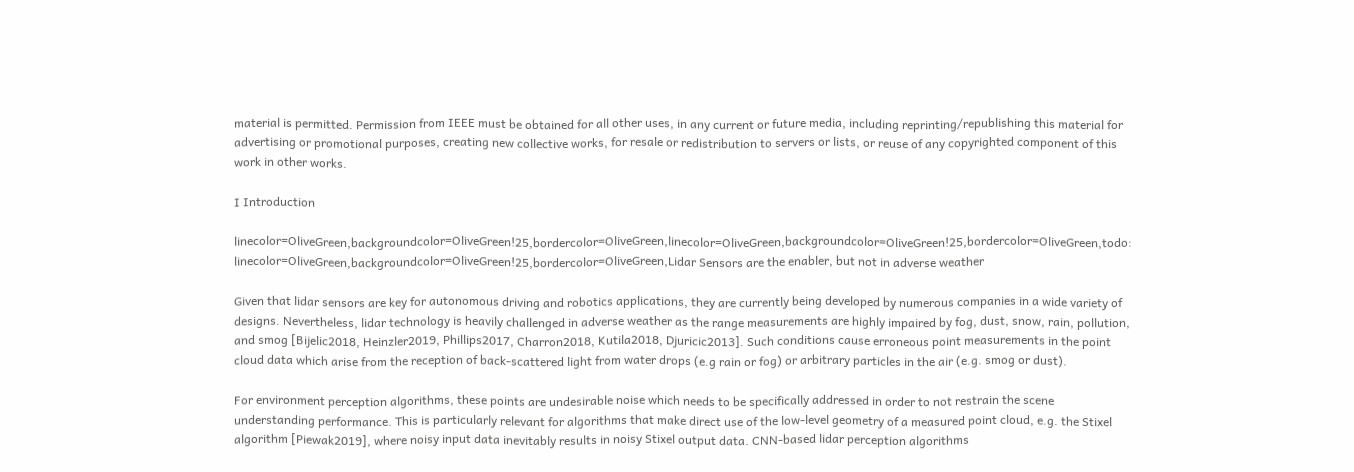material is permitted. Permission from IEEE must be obtained for all other uses, in any current or future media, including reprinting/republishing this material for advertising or promotional purposes, creating new collective works, for resale or redistribution to servers or lists, or reuse of any copyrighted component of this work in other works.

I Introduction

linecolor=OliveGreen,backgroundcolor=OliveGreen!25,bordercolor=OliveGreen,linecolor=OliveGreen,backgroundcolor=OliveGreen!25,bordercolor=OliveGreen,todo: linecolor=OliveGreen,backgroundcolor=OliveGreen!25,bordercolor=OliveGreen,Lidar Sensors are the enabler, but not in adverse weather

Given that lidar sensors are key for autonomous driving and robotics applications, they are currently being developed by numerous companies in a wide variety of designs. Nevertheless, lidar technology is heavily challenged in adverse weather as the range measurements are highly impaired by fog, dust, snow, rain, pollution, and smog [Bijelic2018, Heinzler2019, Phillips2017, Charron2018, Kutila2018, Djuricic2013]. Such conditions cause erroneous point measurements in the point cloud data which arise from the reception of back-scattered light from water drops (e.g rain or fog) or arbitrary particles in the air (e.g. smog or dust).

For environment perception algorithms, these points are undesirable noise which needs to be specifically addressed in order to not restrain the scene understanding performance. This is particularly relevant for algorithms that make direct use of the low-level geometry of a measured point cloud, e.g. the Stixel algorithm [Piewak2019], where noisy input data inevitably results in noisy Stixel output data. CNN-based lidar perception algorithms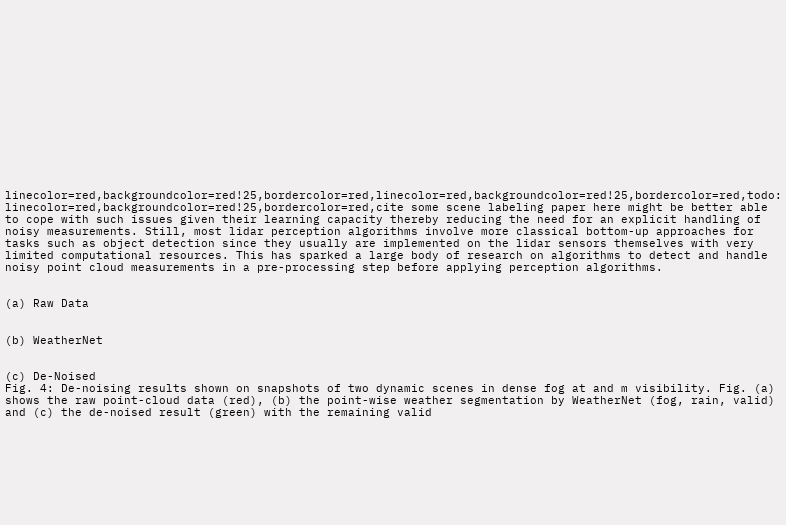linecolor=red,backgroundcolor=red!25,bordercolor=red,linecolor=red,backgroundcolor=red!25,bordercolor=red,todo: linecolor=red,backgroundcolor=red!25,bordercolor=red,cite some scene labeling paper here might be better able to cope with such issues given their learning capacity thereby reducing the need for an explicit handling of noisy measurements. Still, most lidar perception algorithms involve more classical bottom-up approaches for tasks such as object detection since they usually are implemented on the lidar sensors themselves with very limited computational resources. This has sparked a large body of research on algorithms to detect and handle noisy point cloud measurements in a pre-processing step before applying perception algorithms.


(a) Raw Data


(b) WeatherNet


(c) De-Noised
Fig. 4: De-noising results shown on snapshots of two dynamic scenes in dense fog at and m visibility. Fig. (a) shows the raw point-cloud data (red), (b) the point-wise weather segmentation by WeatherNet (fog, rain, valid) and (c) the de-noised result (green) with the remaining valid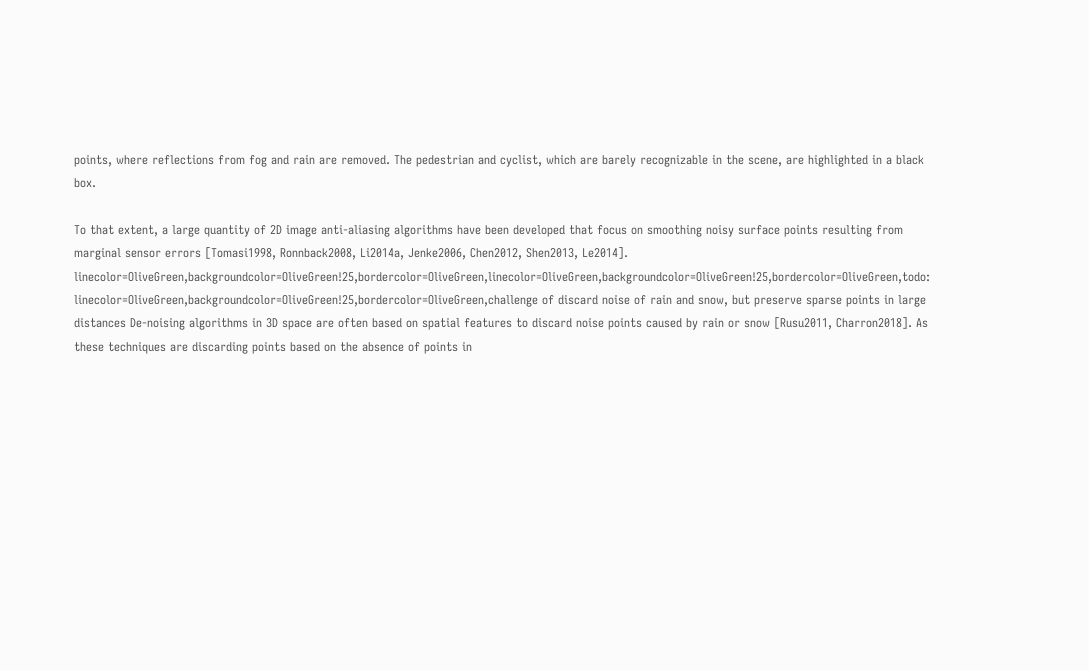points, where reflections from fog and rain are removed. The pedestrian and cyclist, which are barely recognizable in the scene, are highlighted in a black box.

To that extent, a large quantity of 2D image anti-aliasing algorithms have been developed that focus on smoothing noisy surface points resulting from marginal sensor errors [Tomasi1998, Ronnback2008, Li2014a, Jenke2006, Chen2012, Shen2013, Le2014]. linecolor=OliveGreen,backgroundcolor=OliveGreen!25,bordercolor=OliveGreen,linecolor=OliveGreen,backgroundcolor=OliveGreen!25,bordercolor=OliveGreen,todo: linecolor=OliveGreen,backgroundcolor=OliveGreen!25,bordercolor=OliveGreen,challenge of discard noise of rain and snow, but preserve sparse points in large distances De-noising algorithms in 3D space are often based on spatial features to discard noise points caused by rain or snow [Rusu2011, Charron2018]. As these techniques are discarding points based on the absence of points in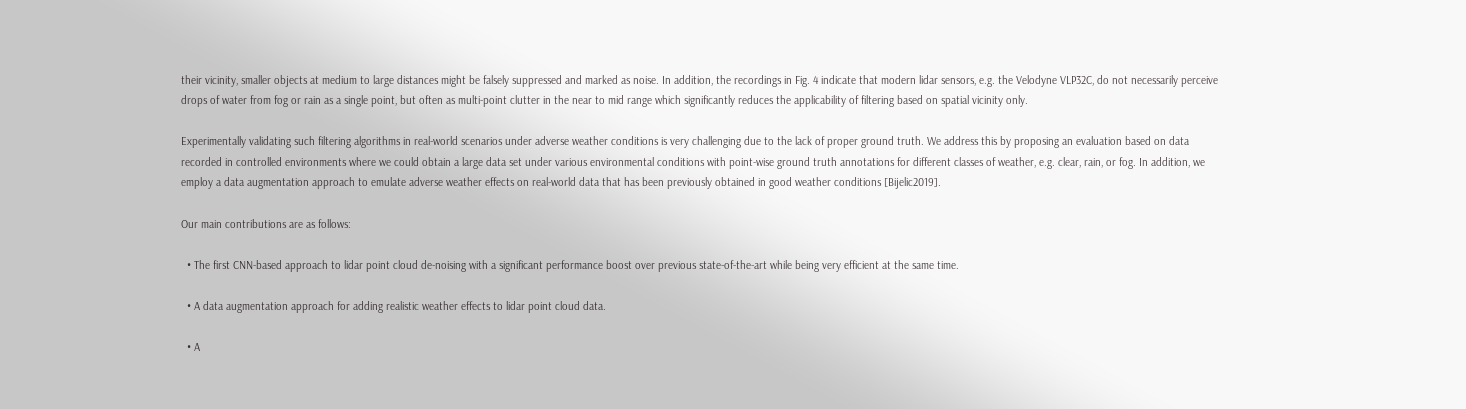their vicinity, smaller objects at medium to large distances might be falsely suppressed and marked as noise. In addition, the recordings in Fig. 4 indicate that modern lidar sensors, e.g. the Velodyne VLP32C, do not necessarily perceive drops of water from fog or rain as a single point, but often as multi-point clutter in the near to mid range which significantly reduces the applicability of filtering based on spatial vicinity only.

Experimentally validating such filtering algorithms in real-world scenarios under adverse weather conditions is very challenging due to the lack of proper ground truth. We address this by proposing an evaluation based on data recorded in controlled environments where we could obtain a large data set under various environmental conditions with point-wise ground truth annotations for different classes of weather, e.g. clear, rain, or fog. In addition, we employ a data augmentation approach to emulate adverse weather effects on real-world data that has been previously obtained in good weather conditions [Bijelic2019].

Our main contributions are as follows:

  • The first CNN-based approach to lidar point cloud de-noising with a significant performance boost over previous state-of-the-art while being very efficient at the same time.

  • A data augmentation approach for adding realistic weather effects to lidar point cloud data.

  • A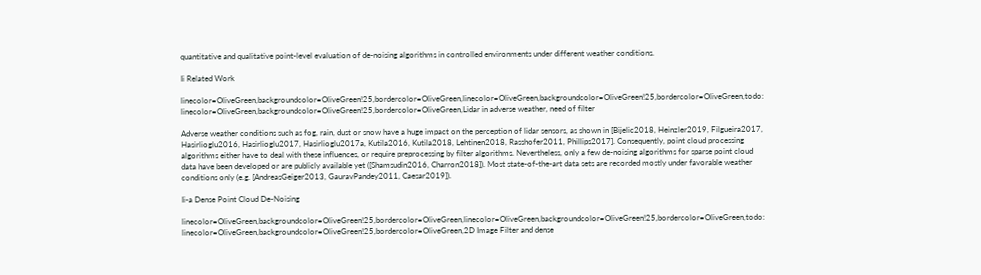quantitative and qualitative point-level evaluation of de-noising algorithms in controlled environments under different weather conditions.

Ii Related Work

linecolor=OliveGreen,backgroundcolor=OliveGreen!25,bordercolor=OliveGreen,linecolor=OliveGreen,backgroundcolor=OliveGreen!25,bordercolor=OliveGreen,todo: linecolor=OliveGreen,backgroundcolor=OliveGreen!25,bordercolor=OliveGreen,Lidar in adverse weather, need of filter

Adverse weather conditions such as fog, rain, dust or snow have a huge impact on the perception of lidar sensors, as shown in [Bijelic2018, Heinzler2019, Filgueira2017, Hasirlioglu2016, Hasirlioglu2017, Hasirlioglu2017a, Kutila2016, Kutila2018, Lehtinen2018, Rasshofer2011, Phillips2017]. Consequently, point cloud processing algorithms either have to deal with these influences, or require preprocessing by filter algorithms. Nevertheless, only a few de-noising algorithms for sparse point cloud data have been developed or are publicly available yet ([Shamsudin2016, Charron2018]). Most state-of-the-art data sets are recorded mostly under favorable weather conditions only (e.g. [AndreasGeiger2013, GauravPandey2011, Caesar2019]).

Ii-a Dense Point Cloud De-Noising

linecolor=OliveGreen,backgroundcolor=OliveGreen!25,bordercolor=OliveGreen,linecolor=OliveGreen,backgroundcolor=OliveGreen!25,bordercolor=OliveGreen,todo: linecolor=OliveGreen,backgroundcolor=OliveGreen!25,bordercolor=OliveGreen,2D Image Filter and dense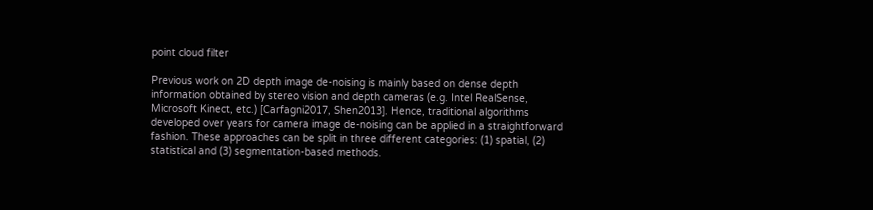point cloud filter

Previous work on 2D depth image de-noising is mainly based on dense depth information obtained by stereo vision and depth cameras (e.g. Intel RealSense, Microsoft Kinect, etc.) [Carfagni2017, Shen2013]. Hence, traditional algorithms developed over years for camera image de-noising can be applied in a straightforward fashion. These approaches can be split in three different categories: (1) spatial, (2) statistical and (3) segmentation-based methods.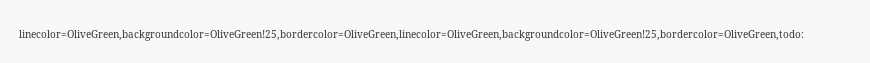linecolor=OliveGreen,backgroundcolor=OliveGreen!25,bordercolor=OliveGreen,linecolor=OliveGreen,backgroundcolor=OliveGreen!25,bordercolor=OliveGreen,todo: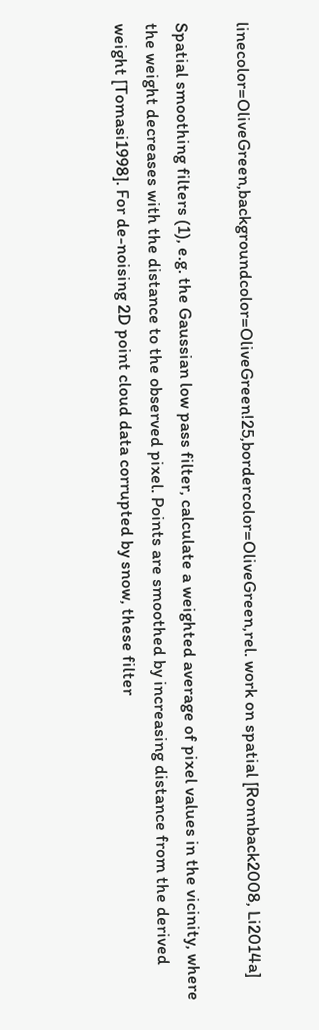linecolor=OliveGreen,backgroundcolor=OliveGreen!25,bordercolor=OliveGreen,rel. work on spatial [Ronnback2008, Li2014a]

Spatial smoothing filters (1), e.g. the Gaussian low pass filter, calculate a weighted average of pixel values in the vicinity, where the weight decreases with the distance to the observed pixel. Points are smoothed by increasing distance from the derived weight [Tomasi1998]. For de-noising 2D point cloud data corrupted by snow, these filter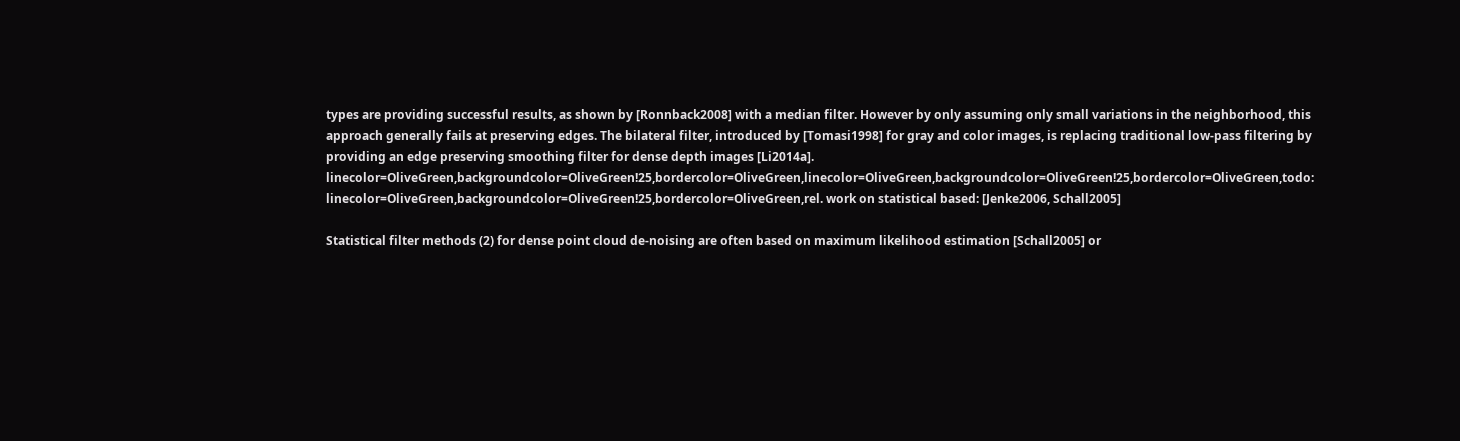types are providing successful results, as shown by [Ronnback2008] with a median filter. However by only assuming only small variations in the neighborhood, this approach generally fails at preserving edges. The bilateral filter, introduced by [Tomasi1998] for gray and color images, is replacing traditional low-pass filtering by providing an edge preserving smoothing filter for dense depth images [Li2014a]. linecolor=OliveGreen,backgroundcolor=OliveGreen!25,bordercolor=OliveGreen,linecolor=OliveGreen,backgroundcolor=OliveGreen!25,bordercolor=OliveGreen,todo: linecolor=OliveGreen,backgroundcolor=OliveGreen!25,bordercolor=OliveGreen,rel. work on statistical based: [Jenke2006, Schall2005]

Statistical filter methods (2) for dense point cloud de-noising are often based on maximum likelihood estimation [Schall2005] or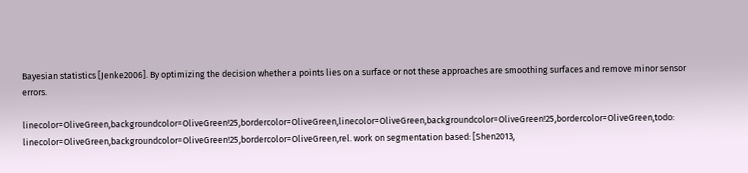Bayesian statistics [Jenke2006]. By optimizing the decision whether a points lies on a surface or not these approaches are smoothing surfaces and remove minor sensor errors.

linecolor=OliveGreen,backgroundcolor=OliveGreen!25,bordercolor=OliveGreen,linecolor=OliveGreen,backgroundcolor=OliveGreen!25,bordercolor=OliveGreen,todo: linecolor=OliveGreen,backgroundcolor=OliveGreen!25,bordercolor=OliveGreen,rel. work on segmentation based: [Shen2013,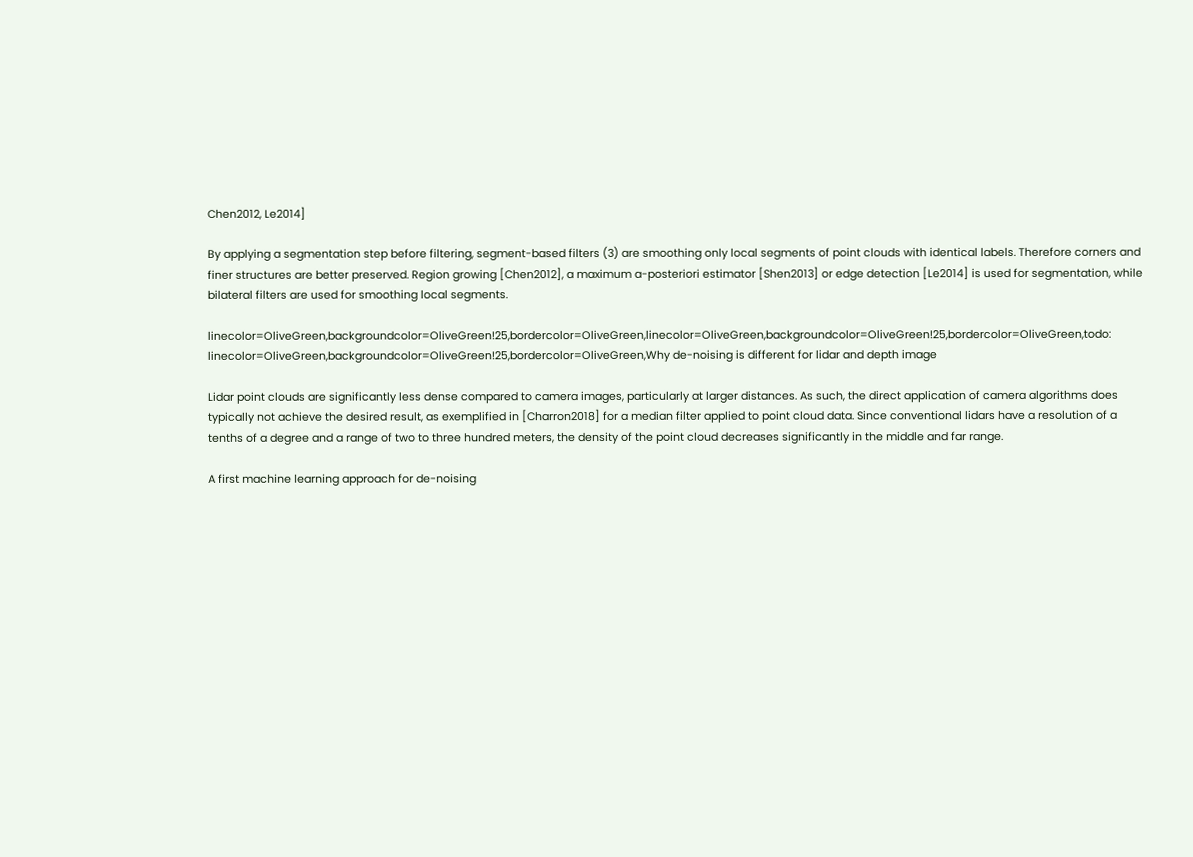Chen2012, Le2014]

By applying a segmentation step before filtering, segment-based filters (3) are smoothing only local segments of point clouds with identical labels. Therefore corners and finer structures are better preserved. Region growing [Chen2012], a maximum a-posteriori estimator [Shen2013] or edge detection [Le2014] is used for segmentation, while bilateral filters are used for smoothing local segments.

linecolor=OliveGreen,backgroundcolor=OliveGreen!25,bordercolor=OliveGreen,linecolor=OliveGreen,backgroundcolor=OliveGreen!25,bordercolor=OliveGreen,todo: linecolor=OliveGreen,backgroundcolor=OliveGreen!25,bordercolor=OliveGreen,Why de-noising is different for lidar and depth image

Lidar point clouds are significantly less dense compared to camera images, particularly at larger distances. As such, the direct application of camera algorithms does typically not achieve the desired result, as exemplified in [Charron2018] for a median filter applied to point cloud data. Since conventional lidars have a resolution of a tenths of a degree and a range of two to three hundred meters, the density of the point cloud decreases significantly in the middle and far range.

A first machine learning approach for de-noising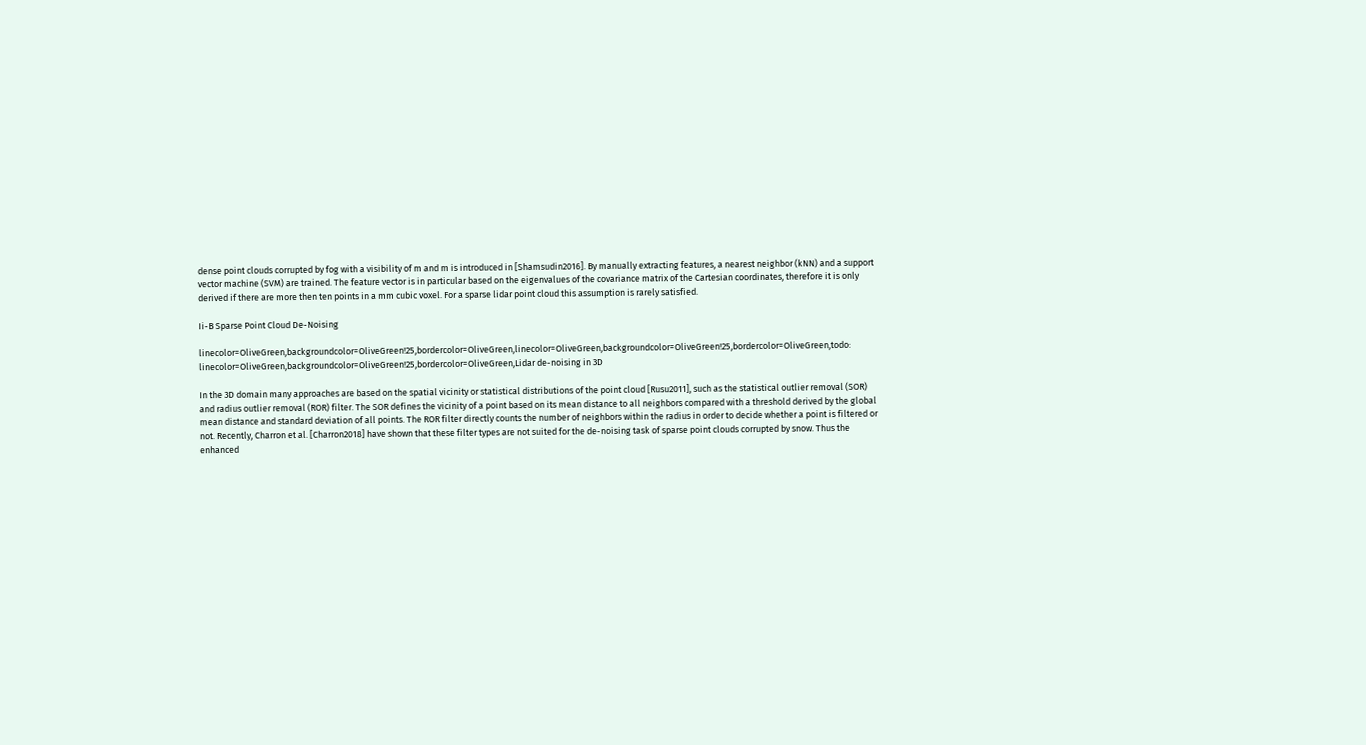dense point clouds corrupted by fog with a visibility of m and m is introduced in [Shamsudin2016]. By manually extracting features, a nearest neighbor (kNN) and a support vector machine (SVM) are trained. The feature vector is in particular based on the eigenvalues of the covariance matrix of the Cartesian coordinates, therefore it is only derived if there are more then ten points in a mm cubic voxel. For a sparse lidar point cloud this assumption is rarely satisfied.

Ii-B Sparse Point Cloud De-Noising

linecolor=OliveGreen,backgroundcolor=OliveGreen!25,bordercolor=OliveGreen,linecolor=OliveGreen,backgroundcolor=OliveGreen!25,bordercolor=OliveGreen,todo: linecolor=OliveGreen,backgroundcolor=OliveGreen!25,bordercolor=OliveGreen,Lidar de-noising in 3D

In the 3D domain many approaches are based on the spatial vicinity or statistical distributions of the point cloud [Rusu2011], such as the statistical outlier removal (SOR) and radius outlier removal (ROR) filter. The SOR defines the vicinity of a point based on its mean distance to all neighbors compared with a threshold derived by the global mean distance and standard deviation of all points. The ROR filter directly counts the number of neighbors within the radius in order to decide whether a point is filtered or not. Recently, Charron et al. [Charron2018] have shown that these filter types are not suited for the de-noising task of sparse point clouds corrupted by snow. Thus the enhanced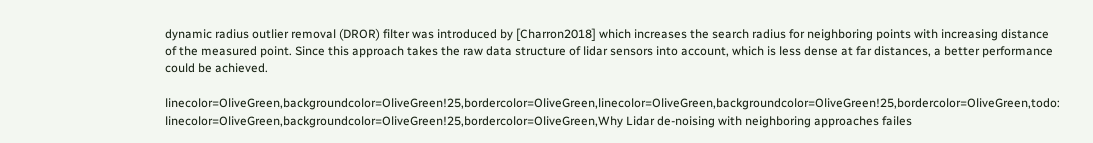dynamic radius outlier removal (DROR) filter was introduced by [Charron2018] which increases the search radius for neighboring points with increasing distance of the measured point. Since this approach takes the raw data structure of lidar sensors into account, which is less dense at far distances, a better performance could be achieved.

linecolor=OliveGreen,backgroundcolor=OliveGreen!25,bordercolor=OliveGreen,linecolor=OliveGreen,backgroundcolor=OliveGreen!25,bordercolor=OliveGreen,todo: linecolor=OliveGreen,backgroundcolor=OliveGreen!25,bordercolor=OliveGreen,Why Lidar de-noising with neighboring approaches failes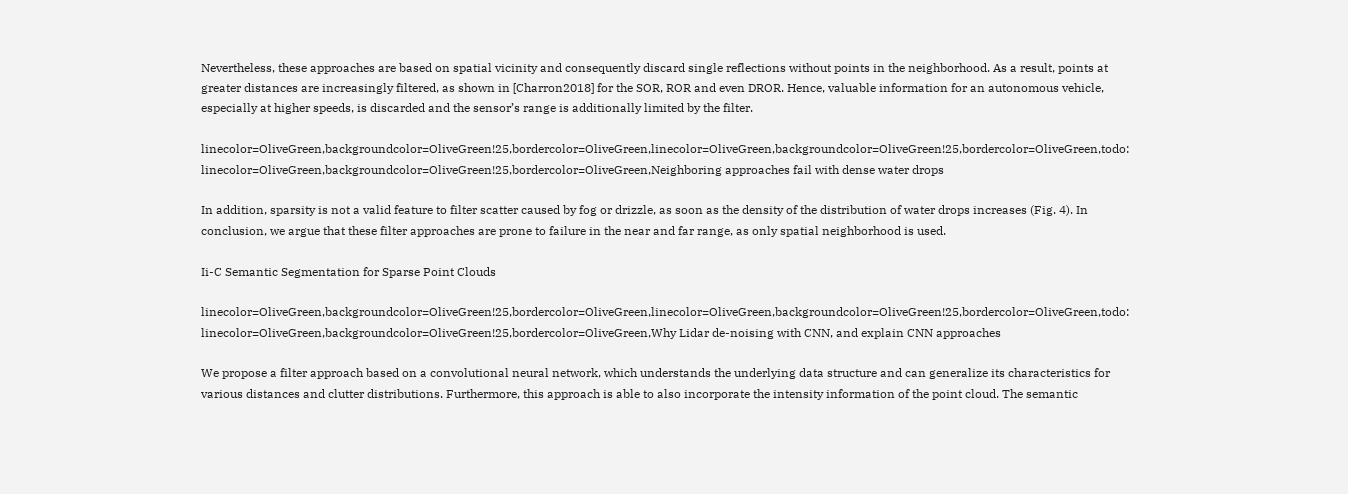Nevertheless, these approaches are based on spatial vicinity and consequently discard single reflections without points in the neighborhood. As a result, points at greater distances are increasingly filtered, as shown in [Charron2018] for the SOR, ROR and even DROR. Hence, valuable information for an autonomous vehicle, especially at higher speeds, is discarded and the sensor’s range is additionally limited by the filter.

linecolor=OliveGreen,backgroundcolor=OliveGreen!25,bordercolor=OliveGreen,linecolor=OliveGreen,backgroundcolor=OliveGreen!25,bordercolor=OliveGreen,todo: linecolor=OliveGreen,backgroundcolor=OliveGreen!25,bordercolor=OliveGreen,Neighboring approaches fail with dense water drops

In addition, sparsity is not a valid feature to filter scatter caused by fog or drizzle, as soon as the density of the distribution of water drops increases (Fig. 4). In conclusion, we argue that these filter approaches are prone to failure in the near and far range, as only spatial neighborhood is used.

Ii-C Semantic Segmentation for Sparse Point Clouds

linecolor=OliveGreen,backgroundcolor=OliveGreen!25,bordercolor=OliveGreen,linecolor=OliveGreen,backgroundcolor=OliveGreen!25,bordercolor=OliveGreen,todo: linecolor=OliveGreen,backgroundcolor=OliveGreen!25,bordercolor=OliveGreen,Why Lidar de-noising with CNN, and explain CNN approaches

We propose a filter approach based on a convolutional neural network, which understands the underlying data structure and can generalize its characteristics for various distances and clutter distributions. Furthermore, this approach is able to also incorporate the intensity information of the point cloud. The semantic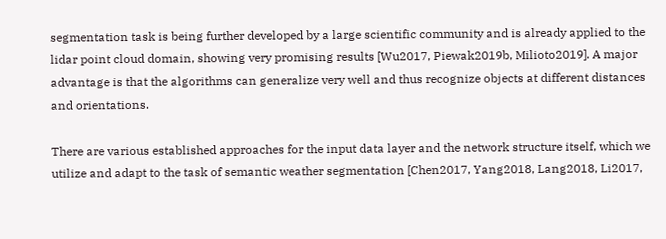segmentation task is being further developed by a large scientific community and is already applied to the lidar point cloud domain, showing very promising results [Wu2017, Piewak2019b, Milioto2019]. A major advantage is that the algorithms can generalize very well and thus recognize objects at different distances and orientations.

There are various established approaches for the input data layer and the network structure itself, which we utilize and adapt to the task of semantic weather segmentation [Chen2017, Yang2018, Lang2018, Li2017,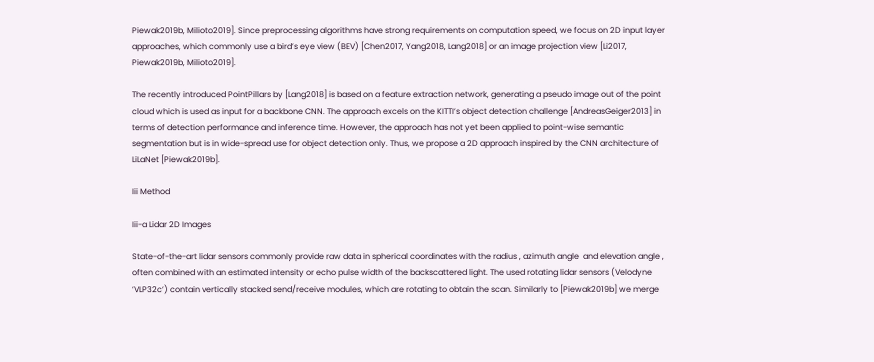Piewak2019b, Milioto2019]. Since preprocessing algorithms have strong requirements on computation speed, we focus on 2D input layer approaches, which commonly use a bird’s eye view (BEV) [Chen2017, Yang2018, Lang2018] or an image projection view [Li2017, Piewak2019b, Milioto2019].

The recently introduced PointPillars by [Lang2018] is based on a feature extraction network, generating a pseudo image out of the point cloud which is used as input for a backbone CNN. The approach excels on the KITTI’s object detection challenge [AndreasGeiger2013] in terms of detection performance and inference time. However, the approach has not yet been applied to point-wise semantic segmentation but is in wide-spread use for object detection only. Thus, we propose a 2D approach inspired by the CNN architecture of LiLaNet [Piewak2019b].

Iii Method

Iii-a Lidar 2D Images

State-of-the-art lidar sensors commonly provide raw data in spherical coordinates with the radius , azimuth angle  and elevation angle , often combined with an estimated intensity or echo pulse width of the backscattered light. The used rotating lidar sensors (Velodyne ’VLP32c’) contain vertically stacked send/receive modules, which are rotating to obtain the scan. Similarly to [Piewak2019b] we merge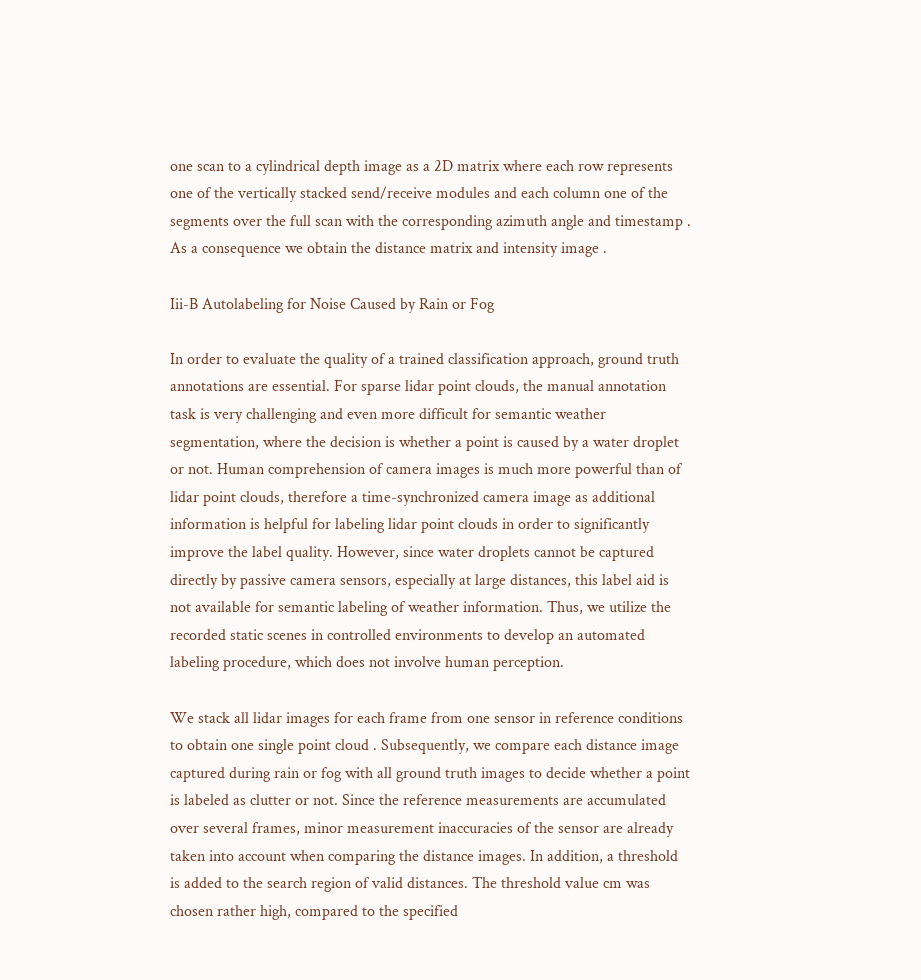one scan to a cylindrical depth image as a 2D matrix where each row represents one of the vertically stacked send/receive modules and each column one of the segments over the full scan with the corresponding azimuth angle and timestamp . As a consequence we obtain the distance matrix and intensity image .

Iii-B Autolabeling for Noise Caused by Rain or Fog

In order to evaluate the quality of a trained classification approach, ground truth annotations are essential. For sparse lidar point clouds, the manual annotation task is very challenging and even more difficult for semantic weather segmentation, where the decision is whether a point is caused by a water droplet or not. Human comprehension of camera images is much more powerful than of lidar point clouds, therefore a time-synchronized camera image as additional information is helpful for labeling lidar point clouds in order to significantly improve the label quality. However, since water droplets cannot be captured directly by passive camera sensors, especially at large distances, this label aid is not available for semantic labeling of weather information. Thus, we utilize the recorded static scenes in controlled environments to develop an automated labeling procedure, which does not involve human perception.

We stack all lidar images for each frame from one sensor in reference conditions to obtain one single point cloud . Subsequently, we compare each distance image captured during rain or fog with all ground truth images to decide whether a point is labeled as clutter or not. Since the reference measurements are accumulated over several frames, minor measurement inaccuracies of the sensor are already taken into account when comparing the distance images. In addition, a threshold is added to the search region of valid distances. The threshold value cm was chosen rather high, compared to the specified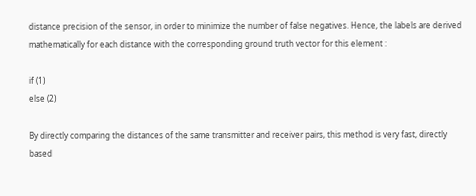distance precision of the sensor, in order to minimize the number of false negatives. Hence, the labels are derived mathematically for each distance with the corresponding ground truth vector for this element :

if (1)
else (2)

By directly comparing the distances of the same transmitter and receiver pairs, this method is very fast, directly based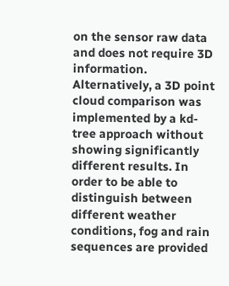on the sensor raw data and does not require 3D information. Alternatively, a 3D point cloud comparison was implemented by a kd-tree approach without showing significantly different results. In order to be able to distinguish between different weather conditions, fog and rain sequences are provided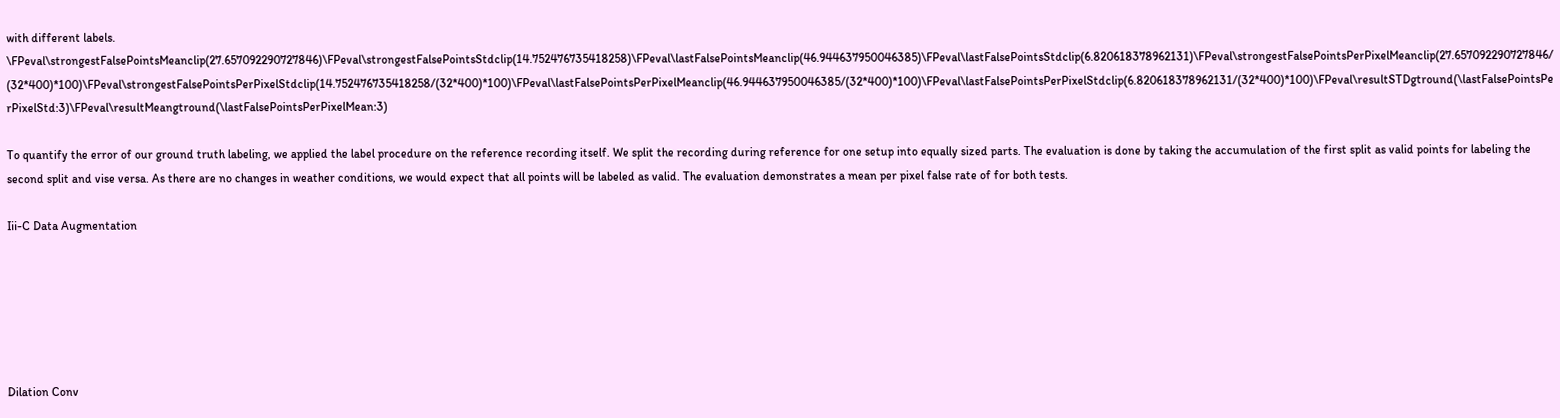with different labels. \FPeval\strongestFalsePointsMeanclip(27.657092290727846)\FPeval\strongestFalsePointsStdclip(14.752476735418258)\FPeval\lastFalsePointsMeanclip(46.944637950046385)\FPeval\lastFalsePointsStdclip(6.820618378962131)\FPeval\strongestFalsePointsPerPixelMeanclip(27.657092290727846/(32*400)*100)\FPeval\strongestFalsePointsPerPixelStdclip(14.752476735418258/(32*400)*100)\FPeval\lastFalsePointsPerPixelMeanclip(46.944637950046385/(32*400)*100)\FPeval\lastFalsePointsPerPixelStdclip(6.820618378962131/(32*400)*100)\FPeval\resultSTDgtround(\lastFalsePointsPerPixelStd:3)\FPeval\resultMeangtround(\lastFalsePointsPerPixelMean:3)

To quantify the error of our ground truth labeling, we applied the label procedure on the reference recording itself. We split the recording during reference for one setup into equally sized parts. The evaluation is done by taking the accumulation of the first split as valid points for labeling the second split and vise versa. As there are no changes in weather conditions, we would expect that all points will be labeled as valid. The evaluation demonstrates a mean per pixel false rate of for both tests.

Iii-C Data Augmentation






Dilation Conv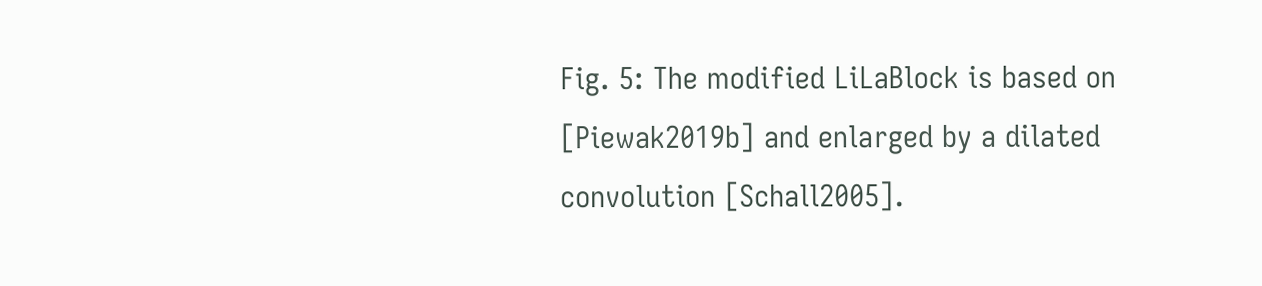Fig. 5: The modified LiLaBlock is based on [Piewak2019b] and enlarged by a dilated convolution [Schall2005].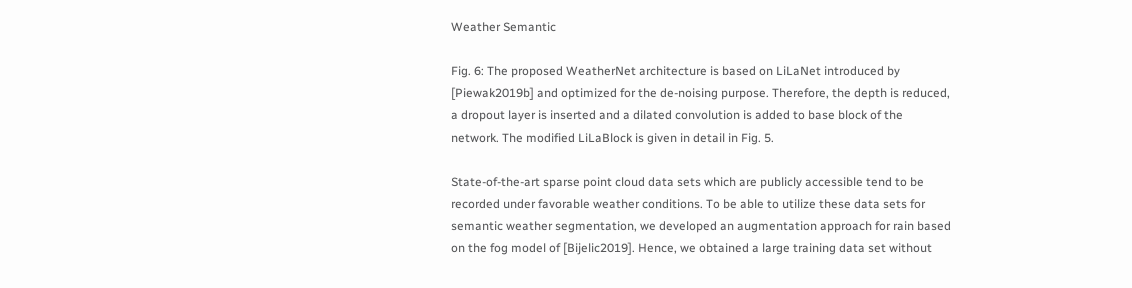Weather Semantic

Fig. 6: The proposed WeatherNet architecture is based on LiLaNet introduced by [Piewak2019b] and optimized for the de-noising purpose. Therefore, the depth is reduced, a dropout layer is inserted and a dilated convolution is added to base block of the network. The modified LiLaBlock is given in detail in Fig. 5.

State-of-the-art sparse point cloud data sets which are publicly accessible tend to be recorded under favorable weather conditions. To be able to utilize these data sets for semantic weather segmentation, we developed an augmentation approach for rain based on the fog model of [Bijelic2019]. Hence, we obtained a large training data set without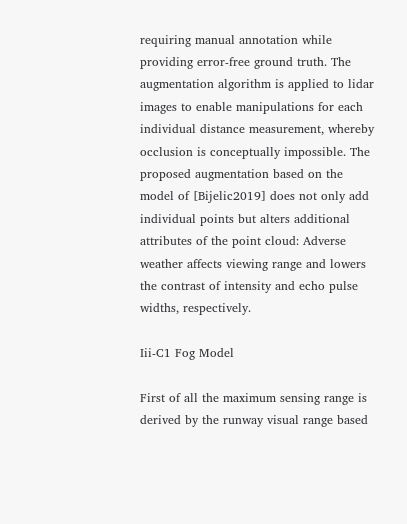requiring manual annotation while providing error-free ground truth. The augmentation algorithm is applied to lidar images to enable manipulations for each individual distance measurement, whereby occlusion is conceptually impossible. The proposed augmentation based on the model of [Bijelic2019] does not only add individual points but alters additional attributes of the point cloud: Adverse weather affects viewing range and lowers the contrast of intensity and echo pulse widths, respectively.

Iii-C1 Fog Model

First of all the maximum sensing range is derived by the runway visual range based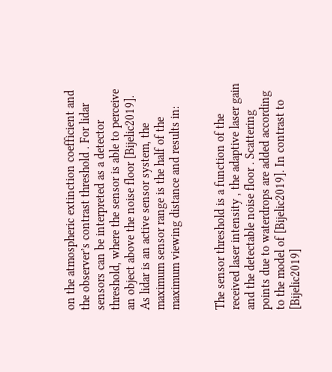on the atmospheric extinction coefficient and the observer’s contrast threshold . For lidar sensors can be interpreted as a detector threshold, where the sensor is able to perceive an object above the noise floor [Bijelic2019]. As lidar is an active sensor system, the maximum sensor range is the half of the maximum viewing distance and results in:


The sensor threshold is a function of the received laser intensity , the adaptive laser gain and the detectable noise floor . Scattering points due to waterdrops are added according to the model of [Bijelic2019]. In contrast to [Bijelic2019]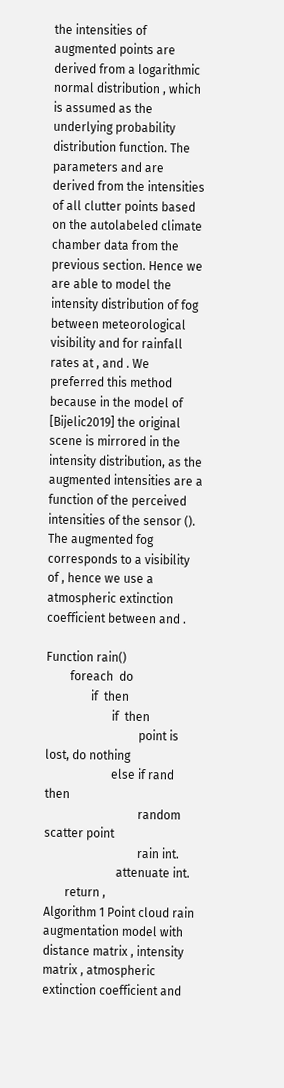the intensities of augmented points are derived from a logarithmic normal distribution , which is assumed as the underlying probability distribution function. The parameters and are derived from the intensities of all clutter points based on the autolabeled climate chamber data from the previous section. Hence we are able to model the intensity distribution of fog between meteorological visibility and for rainfall rates at , and . We preferred this method because in the model of [Bijelic2019] the original scene is mirrored in the intensity distribution, as the augmented intensities are a function of the perceived intensities of the sensor (). The augmented fog corresponds to a visibility of , hence we use a atmospheric extinction coefficient between and .

Function rain()
        foreach  do
               if  then
                      if  then
                               point is lost, do nothing
                      else if rand then
                               random scatter point
                               rain int.
                        attenuate int.
       return ,
Algorithm 1 Point cloud rain augmentation model with distance matrix , intensity matrix , atmospheric extinction coefficient and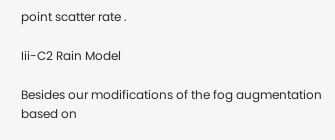point scatter rate .

Iii-C2 Rain Model

Besides our modifications of the fog augmentation based on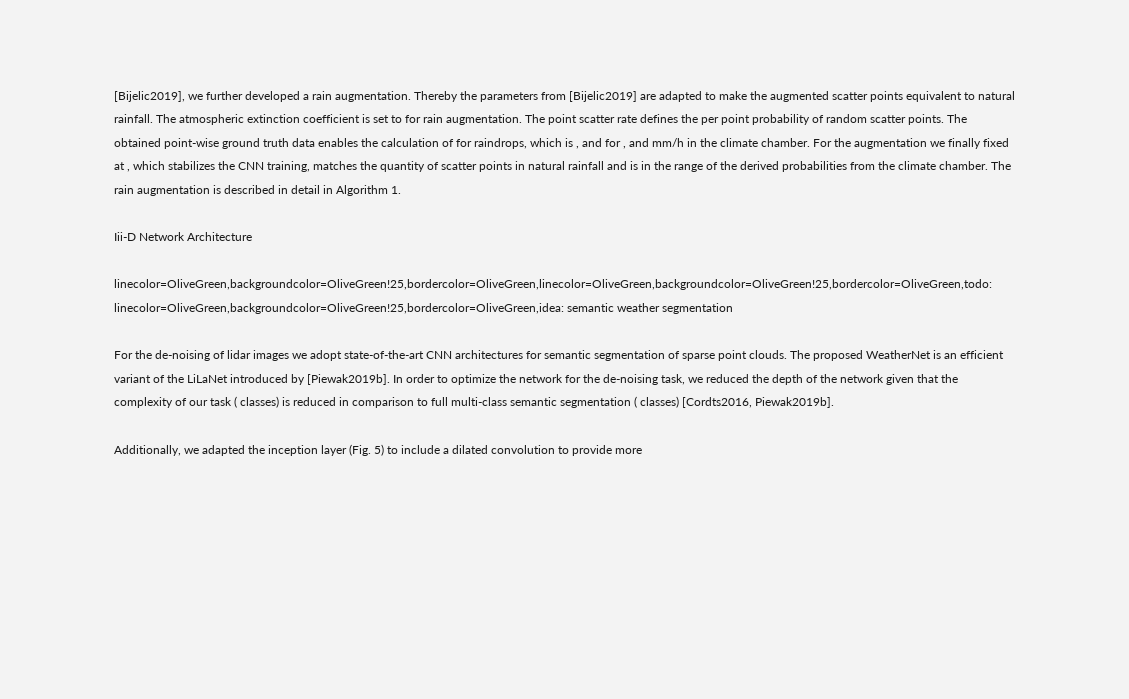[Bijelic2019], we further developed a rain augmentation. Thereby the parameters from [Bijelic2019] are adapted to make the augmented scatter points equivalent to natural rainfall. The atmospheric extinction coefficient is set to for rain augmentation. The point scatter rate defines the per point probability of random scatter points. The obtained point-wise ground truth data enables the calculation of for raindrops, which is , and for , and mm/h in the climate chamber. For the augmentation we finally fixed at , which stabilizes the CNN training, matches the quantity of scatter points in natural rainfall and is in the range of the derived probabilities from the climate chamber. The rain augmentation is described in detail in Algorithm 1.

Iii-D Network Architecture

linecolor=OliveGreen,backgroundcolor=OliveGreen!25,bordercolor=OliveGreen,linecolor=OliveGreen,backgroundcolor=OliveGreen!25,bordercolor=OliveGreen,todo: linecolor=OliveGreen,backgroundcolor=OliveGreen!25,bordercolor=OliveGreen,idea: semantic weather segmentation

For the de-noising of lidar images we adopt state-of-the-art CNN architectures for semantic segmentation of sparse point clouds. The proposed WeatherNet is an efficient variant of the LiLaNet introduced by [Piewak2019b]. In order to optimize the network for the de-noising task, we reduced the depth of the network given that the complexity of our task ( classes) is reduced in comparison to full multi-class semantic segmentation ( classes) [Cordts2016, Piewak2019b].

Additionally, we adapted the inception layer (Fig. 5) to include a dilated convolution to provide more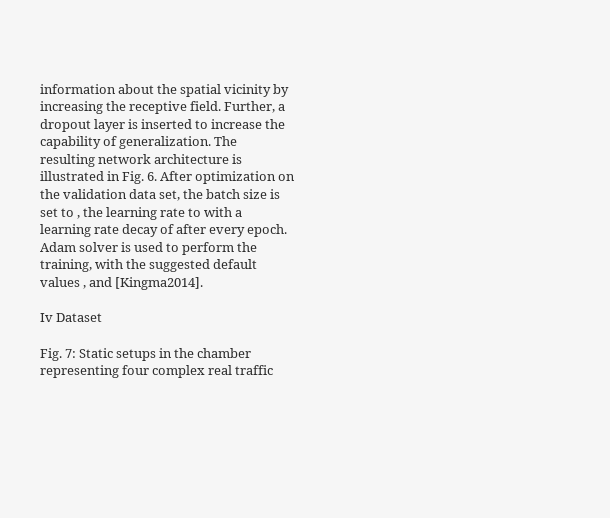information about the spatial vicinity by increasing the receptive field. Further, a dropout layer is inserted to increase the capability of generalization. The resulting network architecture is illustrated in Fig. 6. After optimization on the validation data set, the batch size is set to , the learning rate to with a learning rate decay of after every epoch. Adam solver is used to perform the training, with the suggested default values , and [Kingma2014].

Iv Dataset

Fig. 7: Static setups in the chamber representing four complex real traffic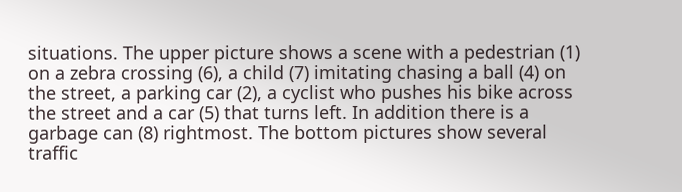situations. The upper picture shows a scene with a pedestrian (1) on a zebra crossing (6), a child (7) imitating chasing a ball (4) on the street, a parking car (2), a cyclist who pushes his bike across the street and a car (5) that turns left. In addition there is a garbage can (8) rightmost. The bottom pictures show several traffic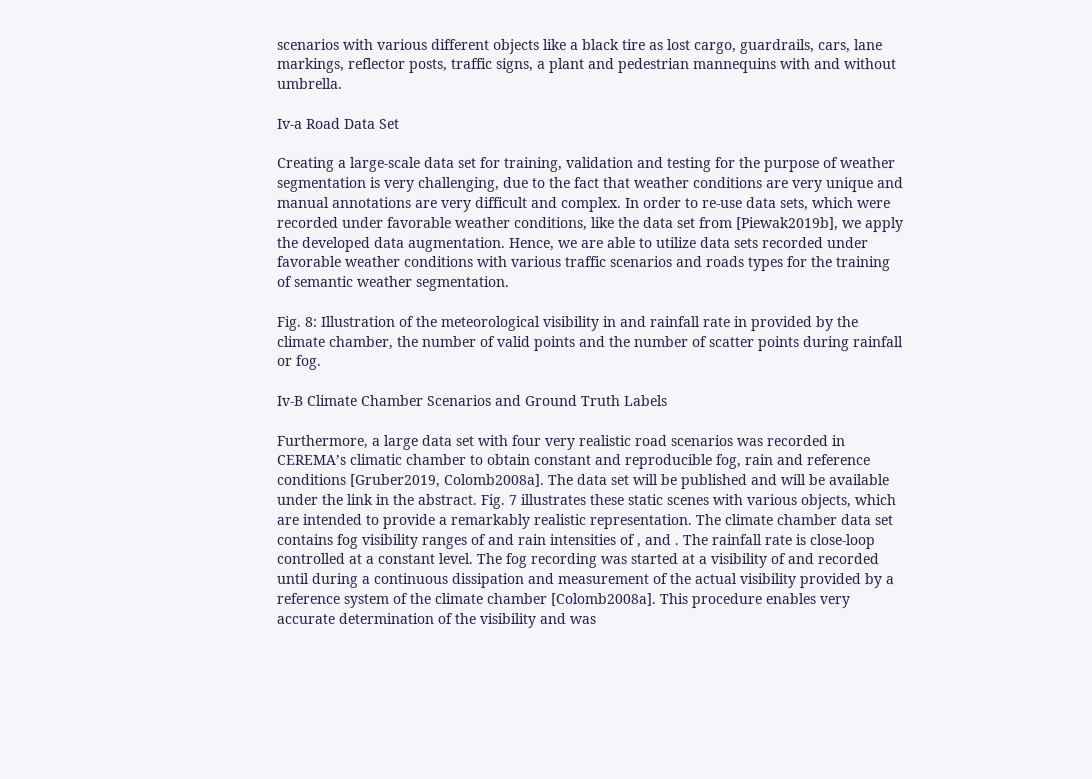scenarios with various different objects like a black tire as lost cargo, guardrails, cars, lane markings, reflector posts, traffic signs, a plant and pedestrian mannequins with and without umbrella.

Iv-a Road Data Set

Creating a large-scale data set for training, validation and testing for the purpose of weather segmentation is very challenging, due to the fact that weather conditions are very unique and manual annotations are very difficult and complex. In order to re-use data sets, which were recorded under favorable weather conditions, like the data set from [Piewak2019b], we apply the developed data augmentation. Hence, we are able to utilize data sets recorded under favorable weather conditions with various traffic scenarios and roads types for the training of semantic weather segmentation.

Fig. 8: Illustration of the meteorological visibility in and rainfall rate in provided by the climate chamber, the number of valid points and the number of scatter points during rainfall or fog.

Iv-B Climate Chamber Scenarios and Ground Truth Labels

Furthermore, a large data set with four very realistic road scenarios was recorded in CEREMA’s climatic chamber to obtain constant and reproducible fog, rain and reference conditions [Gruber2019, Colomb2008a]. The data set will be published and will be available under the link in the abstract. Fig. 7 illustrates these static scenes with various objects, which are intended to provide a remarkably realistic representation. The climate chamber data set contains fog visibility ranges of and rain intensities of , and . The rainfall rate is close-loop controlled at a constant level. The fog recording was started at a visibility of and recorded until during a continuous dissipation and measurement of the actual visibility provided by a reference system of the climate chamber [Colomb2008a]. This procedure enables very accurate determination of the visibility and was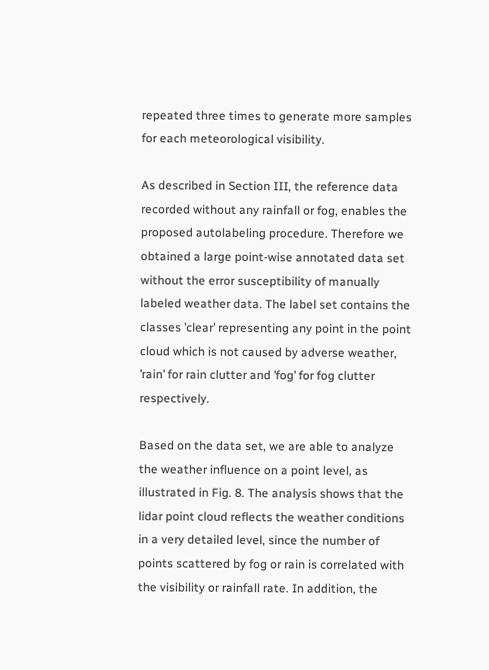repeated three times to generate more samples for each meteorological visibility.

As described in Section III, the reference data recorded without any rainfall or fog, enables the proposed autolabeling procedure. Therefore we obtained a large point-wise annotated data set without the error susceptibility of manually labeled weather data. The label set contains the classes ’clear’ representing any point in the point cloud which is not caused by adverse weather, ’rain’ for rain clutter and ’fog’ for fog clutter respectively.

Based on the data set, we are able to analyze the weather influence on a point level, as illustrated in Fig. 8. The analysis shows that the lidar point cloud reflects the weather conditions in a very detailed level, since the number of points scattered by fog or rain is correlated with the visibility or rainfall rate. In addition, the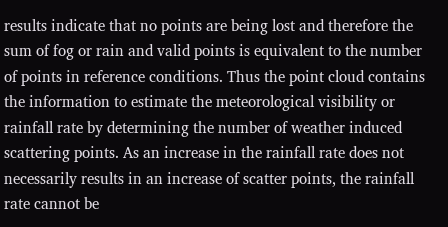results indicate that no points are being lost and therefore the sum of fog or rain and valid points is equivalent to the number of points in reference conditions. Thus the point cloud contains the information to estimate the meteorological visibility or rainfall rate by determining the number of weather induced scattering points. As an increase in the rainfall rate does not necessarily results in an increase of scatter points, the rainfall rate cannot be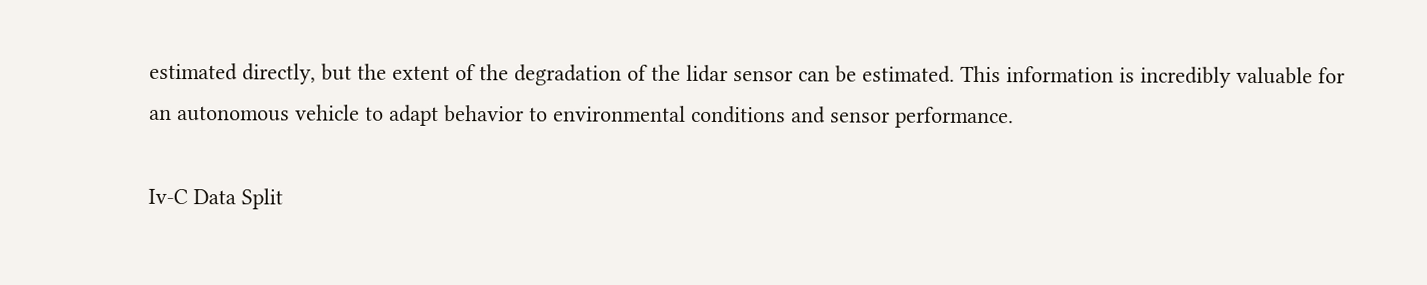estimated directly, but the extent of the degradation of the lidar sensor can be estimated. This information is incredibly valuable for an autonomous vehicle to adapt behavior to environmental conditions and sensor performance.

Iv-C Data Split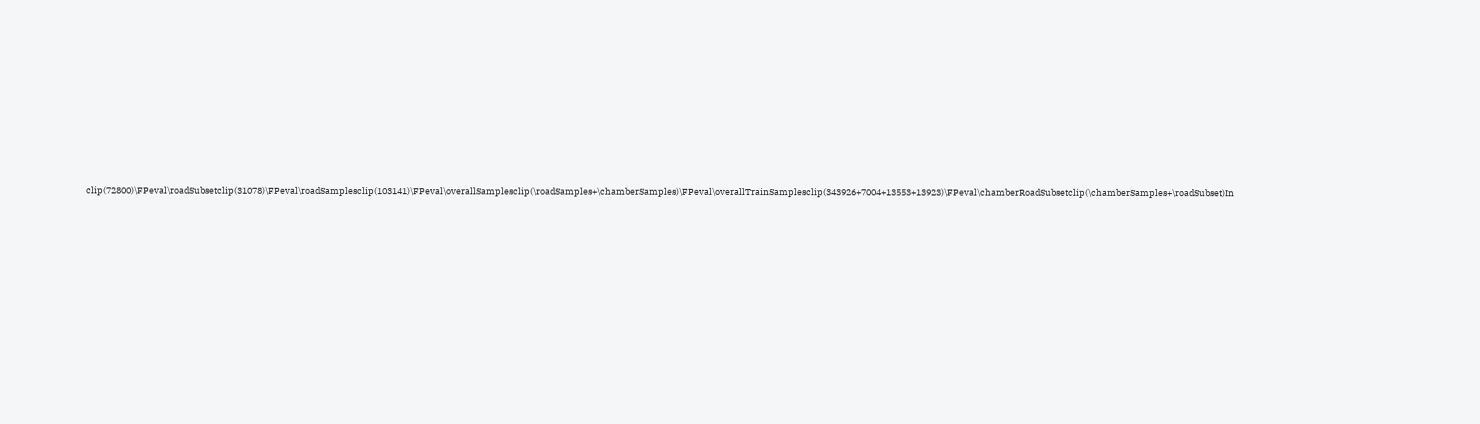clip(72800)\FPeval\roadSubsetclip(31078)\FPeval\roadSamplesclip(103141)\FPeval\overallSamplesclip(\roadSamples+\chamberSamples)\FPeval\overallTrainSamplesclip(343926+7004+13553+13923)\FPeval\chamberRoadSubsetclip(\chamberSamples+\roadSubset)In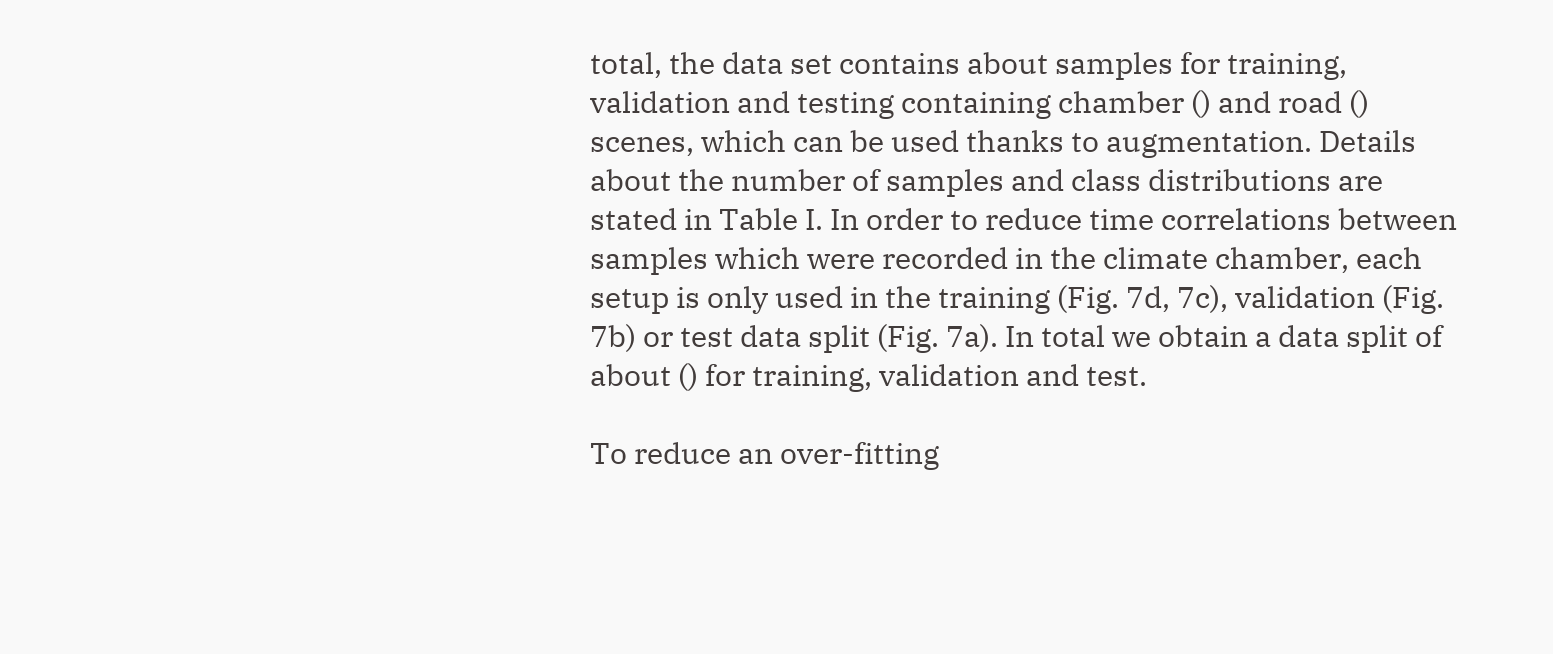total, the data set contains about samples for training, validation and testing containing chamber () and road () scenes, which can be used thanks to augmentation. Details about the number of samples and class distributions are stated in Table I. In order to reduce time correlations between samples which were recorded in the climate chamber, each setup is only used in the training (Fig. 7d, 7c), validation (Fig. 7b) or test data split (Fig. 7a). In total we obtain a data split of about () for training, validation and test.

To reduce an over-fitting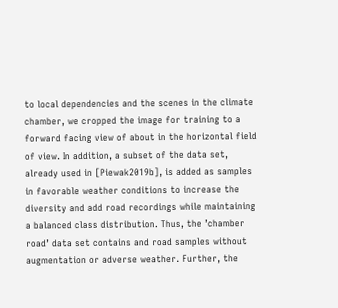to local dependencies and the scenes in the climate chamber, we cropped the image for training to a forward facing view of about in the horizontal field of view. In addition, a subset of the data set, already used in [Piewak2019b], is added as samples in favorable weather conditions to increase the diversity and add road recordings while maintaining a balanced class distribution. Thus, the ’chamber road’ data set contains and road samples without augmentation or adverse weather. Further, the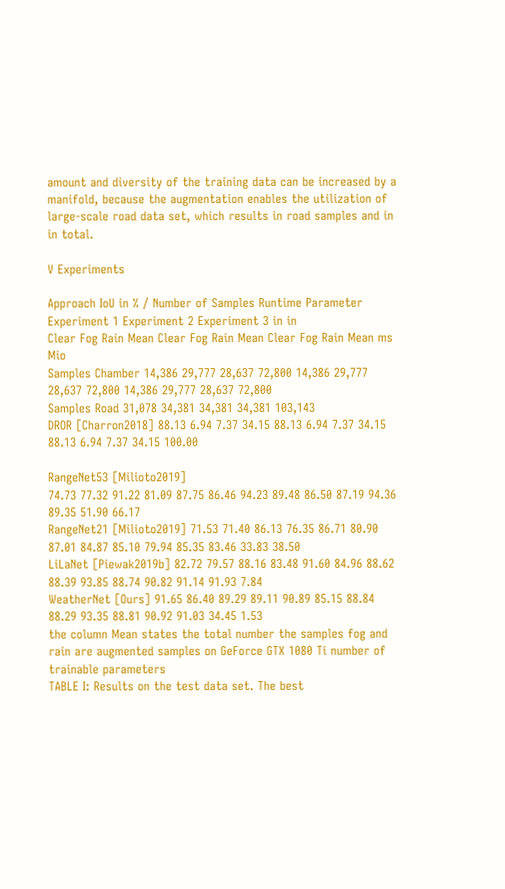amount and diversity of the training data can be increased by a manifold, because the augmentation enables the utilization of large-scale road data set, which results in road samples and in in total.

V Experiments

Approach IoU in % / Number of Samples Runtime Parameter
Experiment 1 Experiment 2 Experiment 3 in in
Clear Fog Rain Mean Clear Fog Rain Mean Clear Fog Rain Mean ms Mio
Samples Chamber 14,386 29,777 28,637 72,800 14,386 29,777 28,637 72,800 14,386 29,777 28,637 72,800
Samples Road 31,078 34,381 34,381 34,381 103,143
DROR [Charron2018] 88.13 6.94 7.37 34.15 88.13 6.94 7.37 34.15 88.13 6.94 7.37 34.15 100.00

RangeNet53 [Milioto2019]
74.73 77.32 91.22 81.09 87.75 86.46 94.23 89.48 86.50 87.19 94.36 89.35 51.90 66.17
RangeNet21 [Milioto2019] 71.53 71.40 86.13 76.35 86.71 80.90 87.01 84.87 85.10 79.94 85.35 83.46 33.83 38.50
LiLaNet [Piewak2019b] 82.72 79.57 88.16 83.48 91.60 84.96 88.62 88.39 93.85 88.74 90.82 91.14 91.93 7.84
WeatherNet [Ours] 91.65 86.40 89.29 89.11 90.89 85.15 88.84 88.29 93.35 88.81 90.92 91.03 34.45 1.53
the column Mean states the total number the samples fog and rain are augmented samples on GeForce GTX 1080 Ti number of trainable parameters
TABLE I: Results on the test data set. The best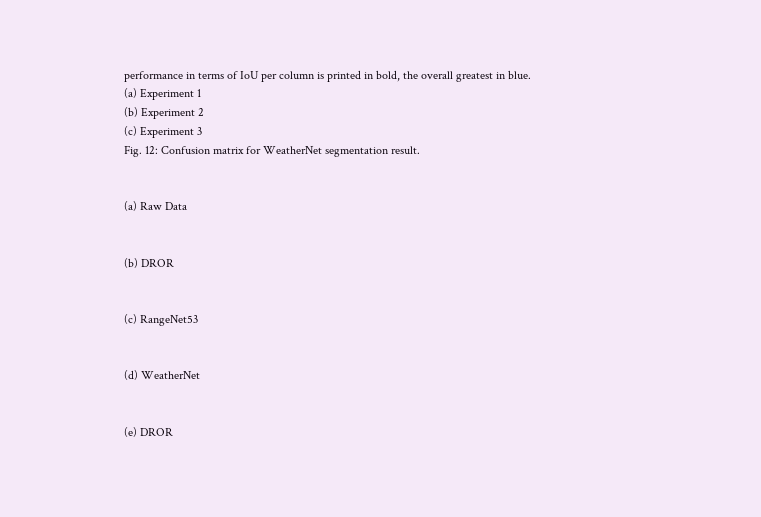performance in terms of IoU per column is printed in bold, the overall greatest in blue.
(a) Experiment 1
(b) Experiment 2
(c) Experiment 3
Fig. 12: Confusion matrix for WeatherNet segmentation result.


(a) Raw Data


(b) DROR


(c) RangeNet53


(d) WeatherNet


(e) DROR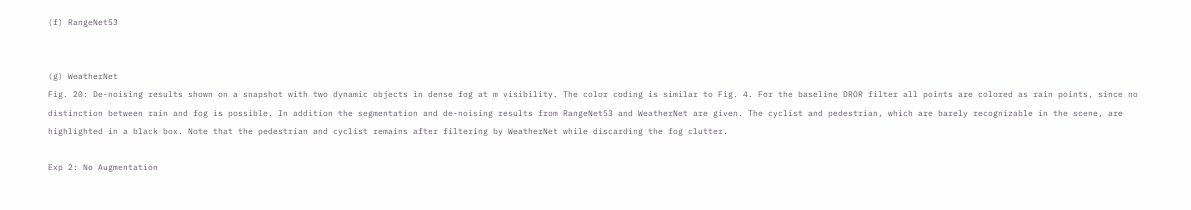(f) RangeNet53


(g) WeatherNet
Fig. 20: De-noising results shown on a snapshot with two dynamic objects in dense fog at m visibility. The color coding is similar to Fig. 4. For the baseline DROR filter all points are colored as rain points, since no distinction between rain and fog is possible. In addition the segmentation and de-noising results from RangeNet53 and WeatherNet are given. The cyclist and pedestrian, which are barely recognizable in the scene, are highlighted in a black box. Note that the pedestrian and cyclist remains after filtering by WeatherNet while discarding the fog clutter.

Exp 2: No Augmentation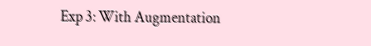Exp 3: With Augmentation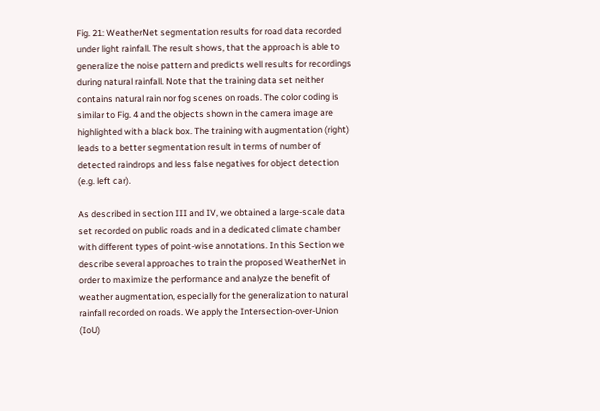Fig. 21: WeatherNet segmentation results for road data recorded under light rainfall. The result shows, that the approach is able to generalize the noise pattern and predicts well results for recordings during natural rainfall. Note that the training data set neither contains natural rain nor fog scenes on roads. The color coding is similar to Fig. 4 and the objects shown in the camera image are highlighted with a black box. The training with augmentation (right) leads to a better segmentation result in terms of number of detected raindrops and less false negatives for object detection (e.g. left car).

As described in section III and IV, we obtained a large-scale data set recorded on public roads and in a dedicated climate chamber with different types of point-wise annotations. In this Section we describe several approaches to train the proposed WeatherNet in order to maximize the performance and analyze the benefit of weather augmentation, especially for the generalization to natural rainfall recorded on roads. We apply the Intersection-over-Union (IoU)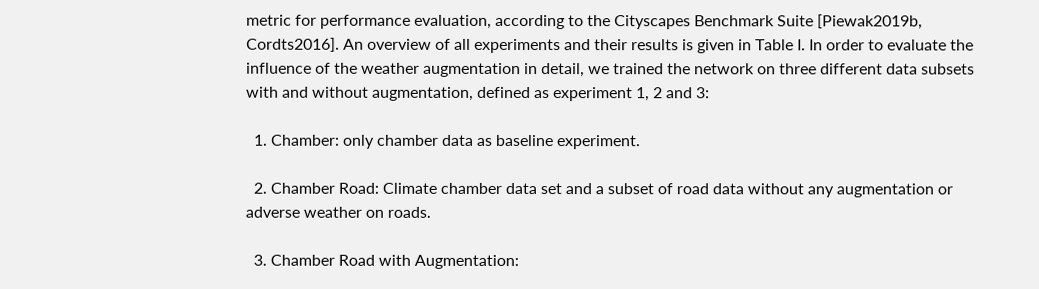metric for performance evaluation, according to the Cityscapes Benchmark Suite [Piewak2019b, Cordts2016]. An overview of all experiments and their results is given in Table I. In order to evaluate the influence of the weather augmentation in detail, we trained the network on three different data subsets with and without augmentation, defined as experiment 1, 2 and 3:

  1. Chamber: only chamber data as baseline experiment.

  2. Chamber Road: Climate chamber data set and a subset of road data without any augmentation or adverse weather on roads.

  3. Chamber Road with Augmentation: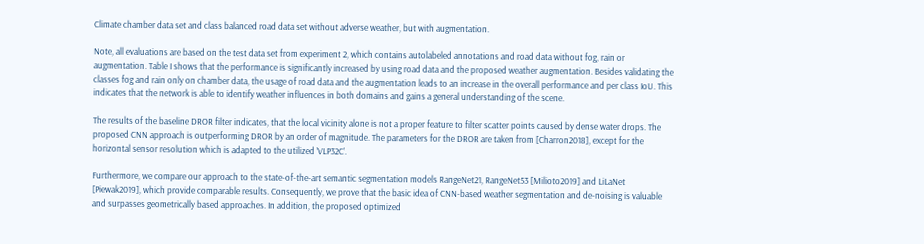Climate chamber data set and class balanced road data set without adverse weather, but with augmentation.

Note, all evaluations are based on the test data set from experiment 2, which contains autolabeled annotations and road data without fog, rain or augmentation. Table I shows that the performance is significantly increased by using road data and the proposed weather augmentation. Besides validating the classes fog and rain only on chamber data, the usage of road data and the augmentation leads to an increase in the overall performance and per class IoU. This indicates that the network is able to identify weather influences in both domains and gains a general understanding of the scene.

The results of the baseline DROR filter indicates, that the local vicinity alone is not a proper feature to filter scatter points caused by dense water drops. The proposed CNN approach is outperforming DROR by an order of magnitude. The parameters for the DROR are taken from [Charron2018], except for the horizontal sensor resolution which is adapted to the utilized ’VLP32C’.

Furthermore, we compare our approach to the state-of-the-art semantic segmentation models RangeNet21, RangeNet53 [Milioto2019] and LiLaNet [Piewak2019], which provide comparable results. Consequently, we prove that the basic idea of CNN-based weather segmentation and de-noising is valuable and surpasses geometrically based approaches. In addition, the proposed optimized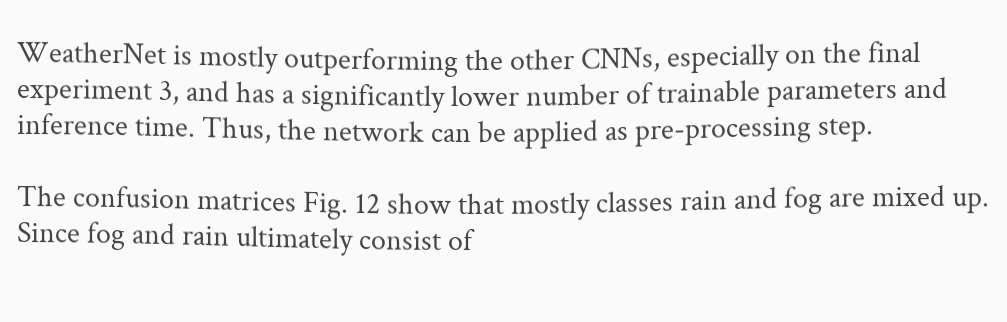WeatherNet is mostly outperforming the other CNNs, especially on the final experiment 3, and has a significantly lower number of trainable parameters and inference time. Thus, the network can be applied as pre-processing step.

The confusion matrices Fig. 12 show that mostly classes rain and fog are mixed up. Since fog and rain ultimately consist of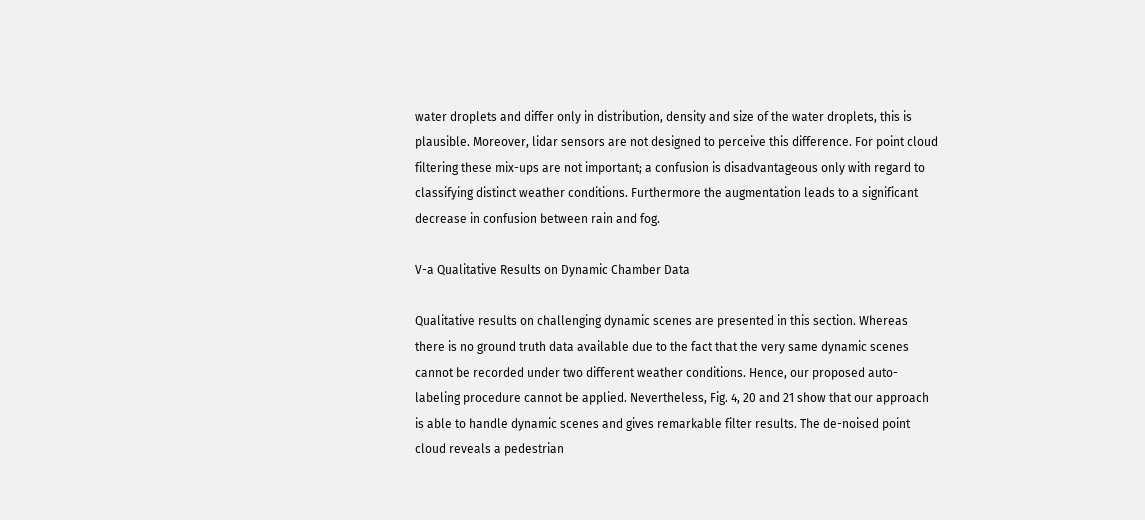water droplets and differ only in distribution, density and size of the water droplets, this is plausible. Moreover, lidar sensors are not designed to perceive this difference. For point cloud filtering these mix-ups are not important; a confusion is disadvantageous only with regard to classifying distinct weather conditions. Furthermore the augmentation leads to a significant decrease in confusion between rain and fog.

V-a Qualitative Results on Dynamic Chamber Data

Qualitative results on challenging dynamic scenes are presented in this section. Whereas there is no ground truth data available due to the fact that the very same dynamic scenes cannot be recorded under two different weather conditions. Hence, our proposed auto-labeling procedure cannot be applied. Nevertheless, Fig. 4, 20 and 21 show that our approach is able to handle dynamic scenes and gives remarkable filter results. The de-noised point cloud reveals a pedestrian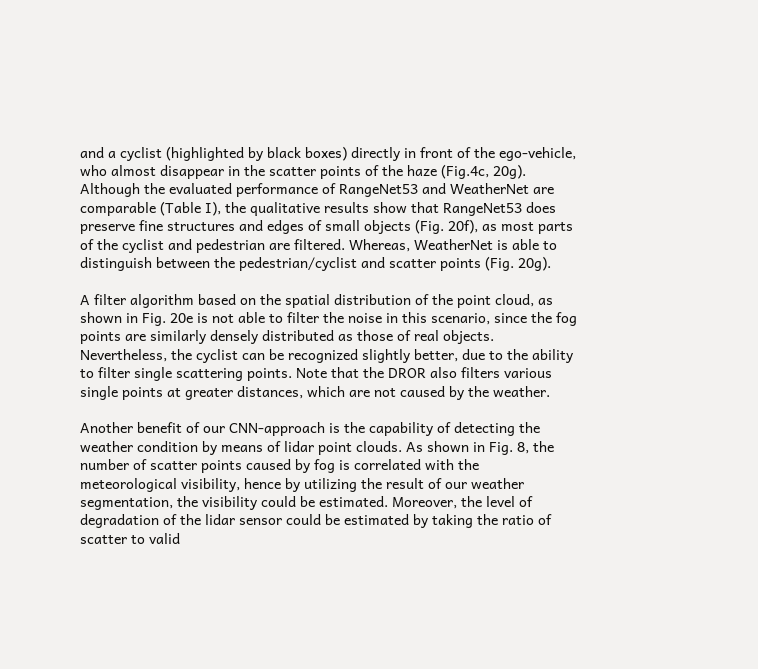and a cyclist (highlighted by black boxes) directly in front of the ego-vehicle, who almost disappear in the scatter points of the haze (Fig.4c, 20g). Although the evaluated performance of RangeNet53 and WeatherNet are comparable (Table I), the qualitative results show that RangeNet53 does preserve fine structures and edges of small objects (Fig. 20f), as most parts of the cyclist and pedestrian are filtered. Whereas, WeatherNet is able to distinguish between the pedestrian/cyclist and scatter points (Fig. 20g).

A filter algorithm based on the spatial distribution of the point cloud, as shown in Fig. 20e is not able to filter the noise in this scenario, since the fog points are similarly densely distributed as those of real objects. Nevertheless, the cyclist can be recognized slightly better, due to the ability to filter single scattering points. Note that the DROR also filters various single points at greater distances, which are not caused by the weather.

Another benefit of our CNN-approach is the capability of detecting the weather condition by means of lidar point clouds. As shown in Fig. 8, the number of scatter points caused by fog is correlated with the meteorological visibility, hence by utilizing the result of our weather segmentation, the visibility could be estimated. Moreover, the level of degradation of the lidar sensor could be estimated by taking the ratio of scatter to valid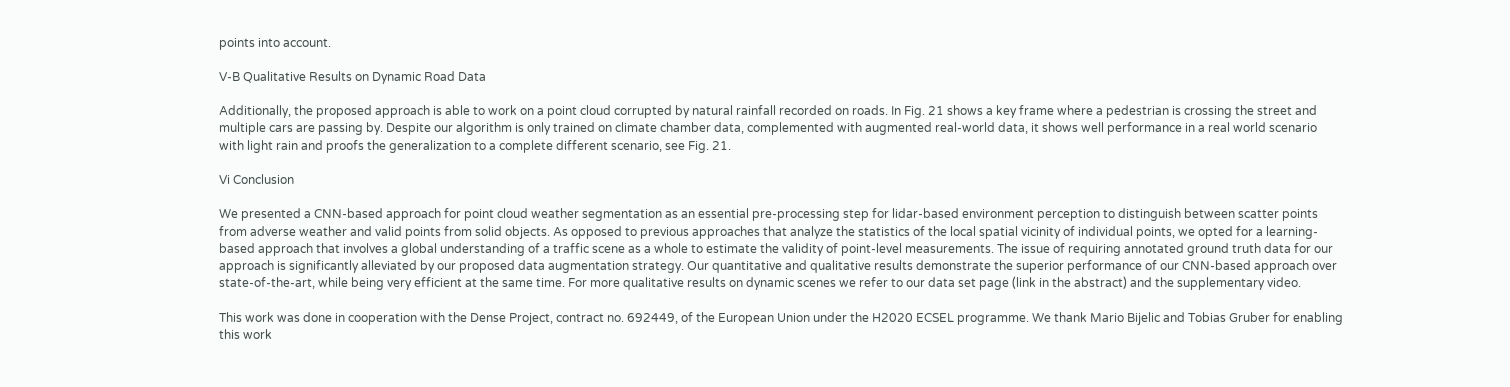points into account.

V-B Qualitative Results on Dynamic Road Data

Additionally, the proposed approach is able to work on a point cloud corrupted by natural rainfall recorded on roads. In Fig. 21 shows a key frame where a pedestrian is crossing the street and multiple cars are passing by. Despite our algorithm is only trained on climate chamber data, complemented with augmented real-world data, it shows well performance in a real world scenario with light rain and proofs the generalization to a complete different scenario, see Fig. 21.

Vi Conclusion

We presented a CNN-based approach for point cloud weather segmentation as an essential pre-processing step for lidar-based environment perception to distinguish between scatter points from adverse weather and valid points from solid objects. As opposed to previous approaches that analyze the statistics of the local spatial vicinity of individual points, we opted for a learning-based approach that involves a global understanding of a traffic scene as a whole to estimate the validity of point-level measurements. The issue of requiring annotated ground truth data for our approach is significantly alleviated by our proposed data augmentation strategy. Our quantitative and qualitative results demonstrate the superior performance of our CNN-based approach over state-of-the-art, while being very efficient at the same time. For more qualitative results on dynamic scenes we refer to our data set page (link in the abstract) and the supplementary video.

This work was done in cooperation with the Dense Project, contract no. 692449, of the European Union under the H2020 ECSEL programme. We thank Mario Bijelic and Tobias Gruber for enabling this work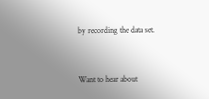by recording the data set.


Want to hear about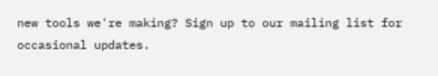new tools we're making? Sign up to our mailing list for occasional updates.